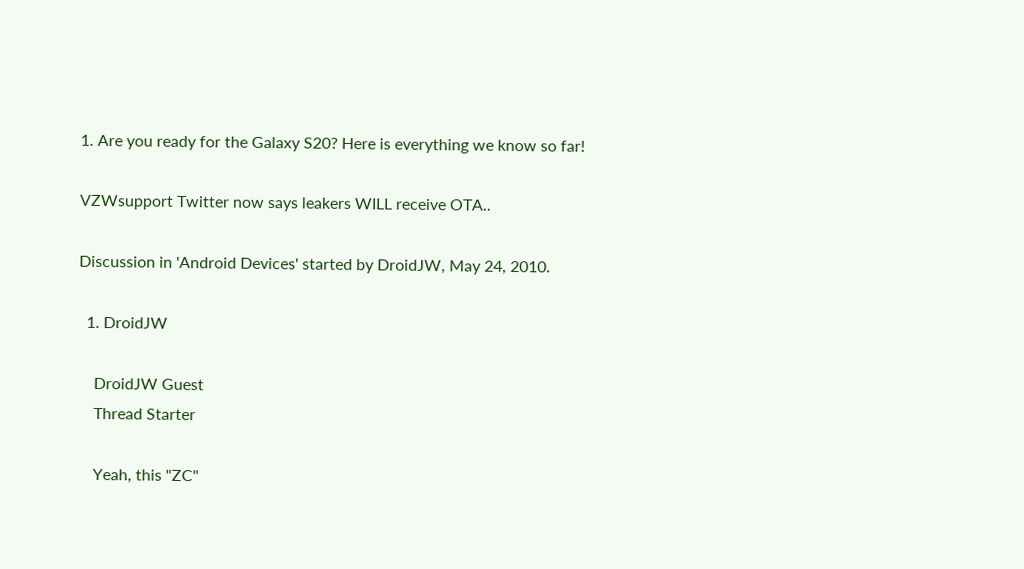1. Are you ready for the Galaxy S20? Here is everything we know so far!

VZWsupport Twitter now says leakers WILL receive OTA..

Discussion in 'Android Devices' started by DroidJW, May 24, 2010.

  1. DroidJW

    DroidJW Guest
    Thread Starter

    Yeah, this "ZC"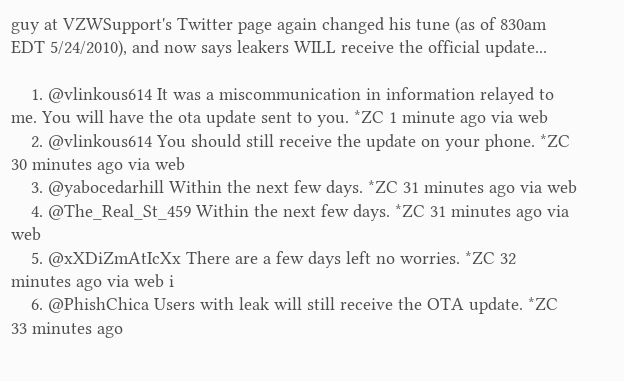guy at VZWSupport's Twitter page again changed his tune (as of 830am EDT 5/24/2010), and now says leakers WILL receive the official update...

    1. @vlinkous614 It was a miscommunication in information relayed to me. You will have the ota update sent to you. *ZC 1 minute ago via web
    2. @vlinkous614 You should still receive the update on your phone. *ZC 30 minutes ago via web
    3. @yabocedarhill Within the next few days. *ZC 31 minutes ago via web
    4. @The_Real_St_459 Within the next few days. *ZC 31 minutes ago via web
    5. @xXDiZmAtIcXx There are a few days left no worries. *ZC 32 minutes ago via web i
    6. @PhishChica Users with leak will still receive the OTA update. *ZC 33 minutes ago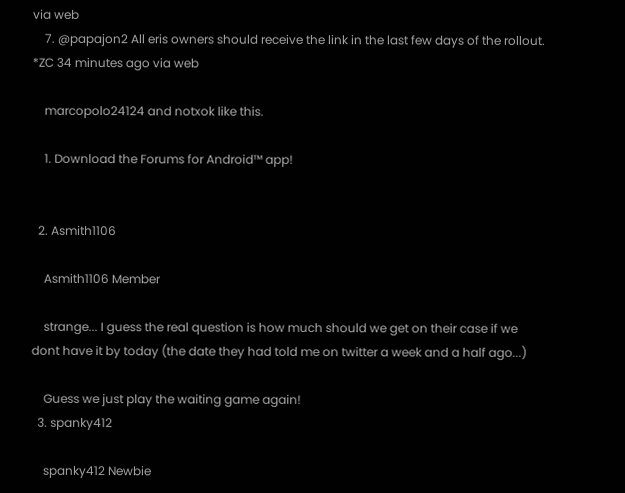via web
    7. @papajon2 All eris owners should receive the link in the last few days of the rollout. *ZC 34 minutes ago via web

    marcopolo24124 and notxok like this.

    1. Download the Forums for Android™ app!


  2. Asmith1106

    Asmith1106 Member

    strange... I guess the real question is how much should we get on their case if we dont have it by today (the date they had told me on twitter a week and a half ago...)

    Guess we just play the waiting game again!
  3. spanky412

    spanky412 Newbie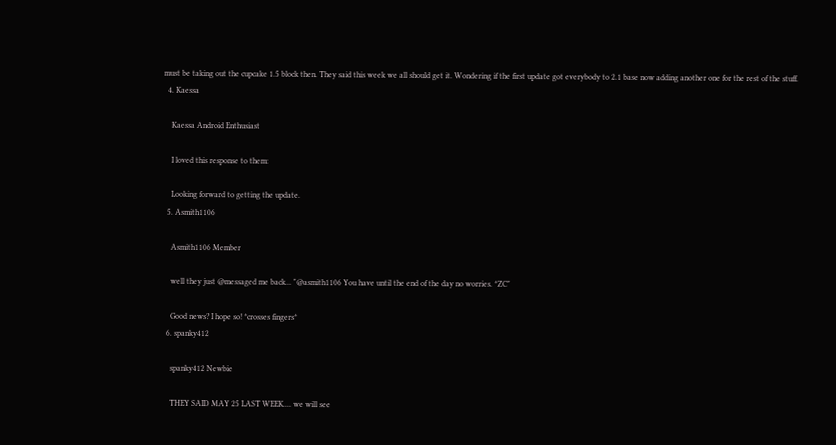must be taking out the cupcake 1.5 block then. They said this week we all should get it. Wondering if the first update got everybody to 2.1 base now adding another one for the rest of the stuff.
  4. Kaessa

    Kaessa Android Enthusiast

    I loved this response to them:

    Looking forward to getting the update.
  5. Asmith1106

    Asmith1106 Member

    well they just @messaged me back... "@asmith1106 You have until the end of the day no worries. *ZC"

    Good news? I hope so! *crosses fingers*
  6. spanky412

    spanky412 Newbie

    THEY SAID MAY 25 LAST WEEK.... we will see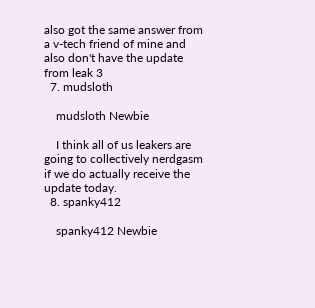also got the same answer from a v-tech friend of mine and also don't have the update from leak 3
  7. mudsloth

    mudsloth Newbie

    I think all of us leakers are going to collectively nerdgasm if we do actually receive the update today.
  8. spanky412

    spanky412 Newbie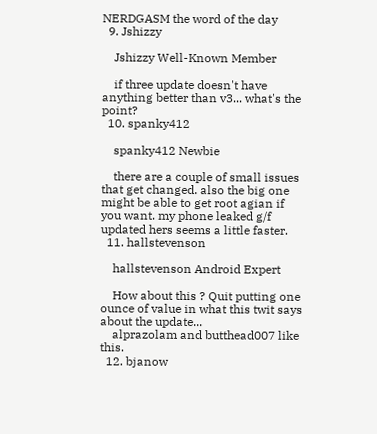NERDGASM the word of the day
  9. Jshizzy

    Jshizzy Well-Known Member

    if three update doesn't have anything better than v3... what's the point?
  10. spanky412

    spanky412 Newbie

    there are a couple of small issues that get changed. also the big one might be able to get root agian if you want. my phone leaked g/f updated hers seems a little faster.
  11. hallstevenson

    hallstevenson Android Expert

    How about this ? Quit putting one ounce of value in what this twit says about the update...
    alprazolam and butthead007 like this.
  12. bjanow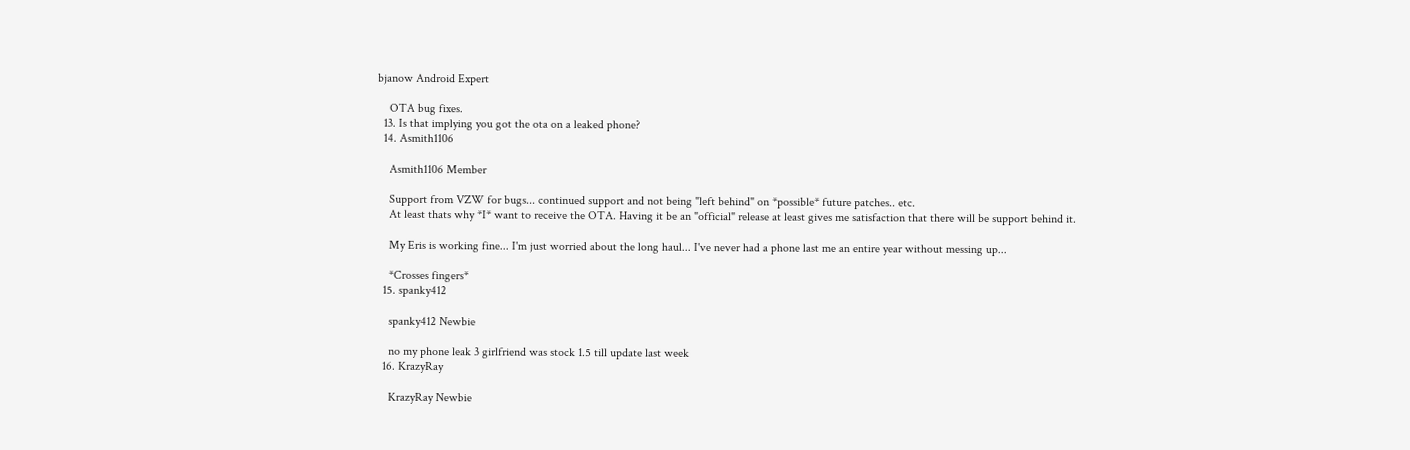bjanow Android Expert

    OTA bug fixes.
  13. Is that implying you got the ota on a leaked phone?
  14. Asmith1106

    Asmith1106 Member

    Support from VZW for bugs... continued support and not being "left behind" on *possible* future patches.. etc.
    At least thats why *I* want to receive the OTA. Having it be an "official" release at least gives me satisfaction that there will be support behind it.

    My Eris is working fine... I'm just worried about the long haul... I've never had a phone last me an entire year without messing up...

    *Crosses fingers*
  15. spanky412

    spanky412 Newbie

    no my phone leak 3 girlfriend was stock 1.5 till update last week
  16. KrazyRay

    KrazyRay Newbie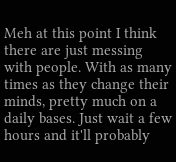Meh at this point I think there are just messing with people. With as many times as they change their minds, pretty much on a daily bases. Just wait a few hours and it'll probably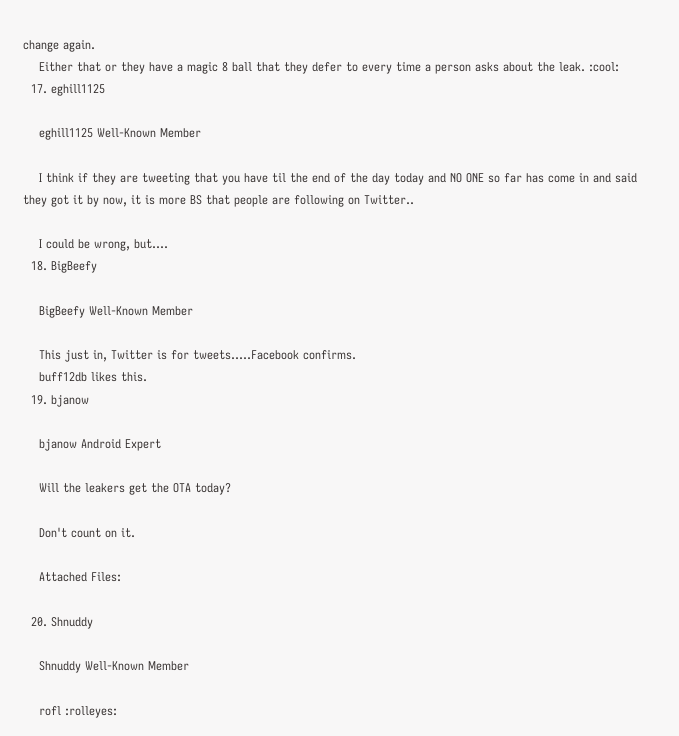change again.
    Either that or they have a magic 8 ball that they defer to every time a person asks about the leak. :cool:
  17. eghill1125

    eghill1125 Well-Known Member

    I think if they are tweeting that you have til the end of the day today and NO ONE so far has come in and said they got it by now, it is more BS that people are following on Twitter..

    I could be wrong, but....
  18. BigBeefy

    BigBeefy Well-Known Member

    This just in, Twitter is for tweets.....Facebook confirms.
    buff12db likes this.
  19. bjanow

    bjanow Android Expert

    Will the leakers get the OTA today?

    Don't count on it.

    Attached Files:

  20. Shnuddy

    Shnuddy Well-Known Member

    rofl :rolleyes: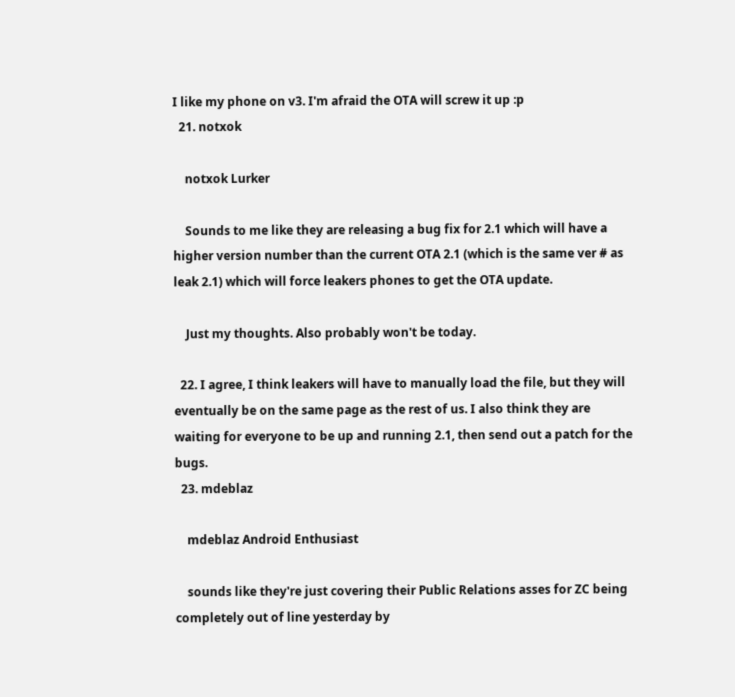I like my phone on v3. I'm afraid the OTA will screw it up :p
  21. notxok

    notxok Lurker

    Sounds to me like they are releasing a bug fix for 2.1 which will have a higher version number than the current OTA 2.1 (which is the same ver # as leak 2.1) which will force leakers phones to get the OTA update.

    Just my thoughts. Also probably won't be today.

  22. I agree, I think leakers will have to manually load the file, but they will eventually be on the same page as the rest of us. I also think they are waiting for everyone to be up and running 2.1, then send out a patch for the bugs.
  23. mdeblaz

    mdeblaz Android Enthusiast

    sounds like they're just covering their Public Relations asses for ZC being completely out of line yesterday by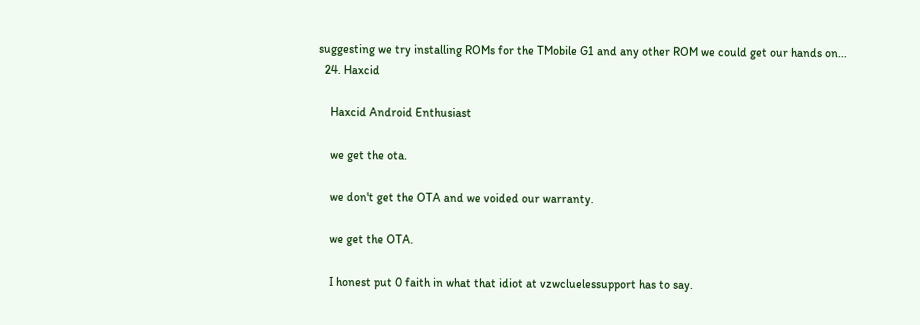suggesting we try installing ROMs for the TMobile G1 and any other ROM we could get our hands on...
  24. Haxcid

    Haxcid Android Enthusiast

    we get the ota.

    we don't get the OTA and we voided our warranty.

    we get the OTA.

    I honest put 0 faith in what that idiot at vzwcluelessupport has to say.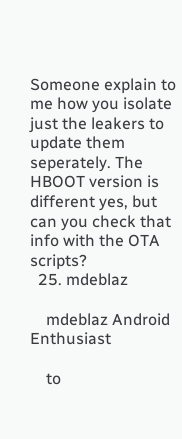Someone explain to me how you isolate just the leakers to update them seperately. The HBOOT version is different yes, but can you check that info with the OTA scripts?
  25. mdeblaz

    mdeblaz Android Enthusiast

    to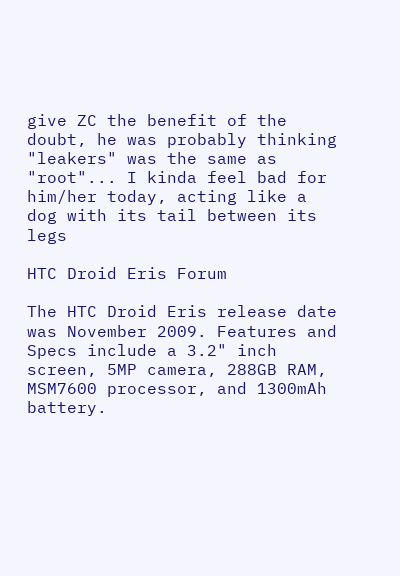give ZC the benefit of the doubt, he was probably thinking "leakers" was the same as "root"... I kinda feel bad for him/her today, acting like a dog with its tail between its legs

HTC Droid Eris Forum

The HTC Droid Eris release date was November 2009. Features and Specs include a 3.2" inch screen, 5MP camera, 288GB RAM, MSM7600 processor, and 1300mAh battery.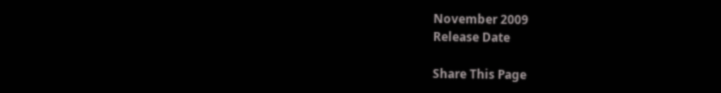November 2009
Release Date

Share This Page